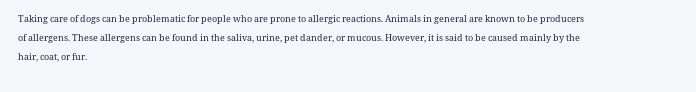Taking care of dogs can be problematic for people who are prone to allergic reactions. Animals in general are known to be producers of allergens. These allergens can be found in the saliva, urine, pet dander, or mucous. However, it is said to be caused mainly by the hair, coat, or fur.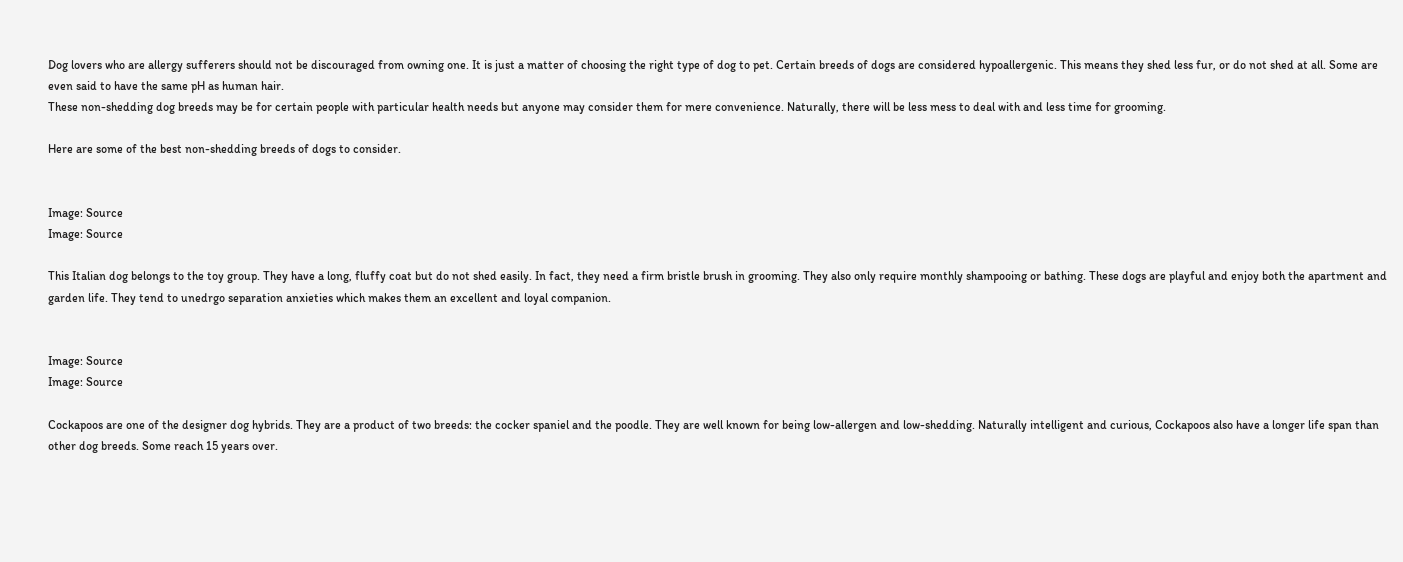Dog lovers who are allergy sufferers should not be discouraged from owning one. It is just a matter of choosing the right type of dog to pet. Certain breeds of dogs are considered hypoallergenic. This means they shed less fur, or do not shed at all. Some are even said to have the same pH as human hair.
These non-shedding dog breeds may be for certain people with particular health needs but anyone may consider them for mere convenience. Naturally, there will be less mess to deal with and less time for grooming.

Here are some of the best non-shedding breeds of dogs to consider.


Image: Source
Image: Source

This Italian dog belongs to the toy group. They have a long, fluffy coat but do not shed easily. In fact, they need a firm bristle brush in grooming. They also only require monthly shampooing or bathing. These dogs are playful and enjoy both the apartment and garden life. They tend to unedrgo separation anxieties which makes them an excellent and loyal companion.


Image: Source
Image: Source

Cockapoos are one of the designer dog hybrids. They are a product of two breeds: the cocker spaniel and the poodle. They are well known for being low-allergen and low-shedding. Naturally intelligent and curious, Cockapoos also have a longer life span than other dog breeds. Some reach 15 years over.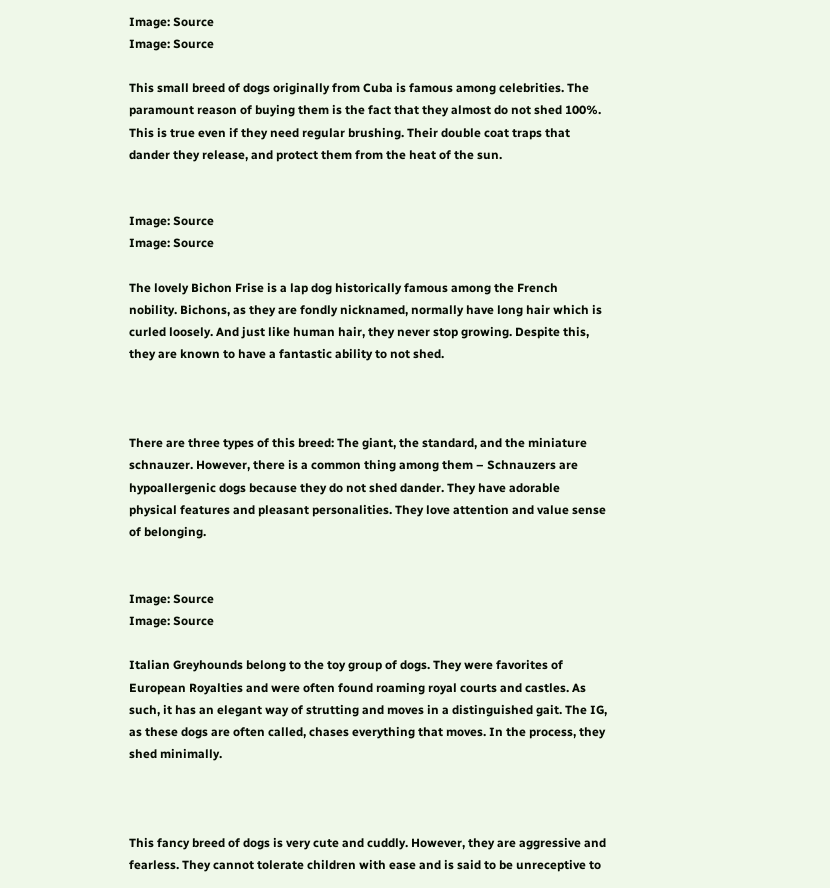Image: Source
Image: Source

This small breed of dogs originally from Cuba is famous among celebrities. The paramount reason of buying them is the fact that they almost do not shed 100%. This is true even if they need regular brushing. Their double coat traps that dander they release, and protect them from the heat of the sun.


Image: Source
Image: Source

The lovely Bichon Frise is a lap dog historically famous among the French nobility. Bichons, as they are fondly nicknamed, normally have long hair which is curled loosely. And just like human hair, they never stop growing. Despite this, they are known to have a fantastic ability to not shed.



There are three types of this breed: The giant, the standard, and the miniature schnauzer. However, there is a common thing among them – Schnauzers are hypoallergenic dogs because they do not shed dander. They have adorable physical features and pleasant personalities. They love attention and value sense of belonging.


Image: Source
Image: Source

Italian Greyhounds belong to the toy group of dogs. They were favorites of European Royalties and were often found roaming royal courts and castles. As such, it has an elegant way of strutting and moves in a distinguished gait. The IG, as these dogs are often called, chases everything that moves. In the process, they shed minimally.



This fancy breed of dogs is very cute and cuddly. However, they are aggressive and fearless. They cannot tolerate children with ease and is said to be unreceptive to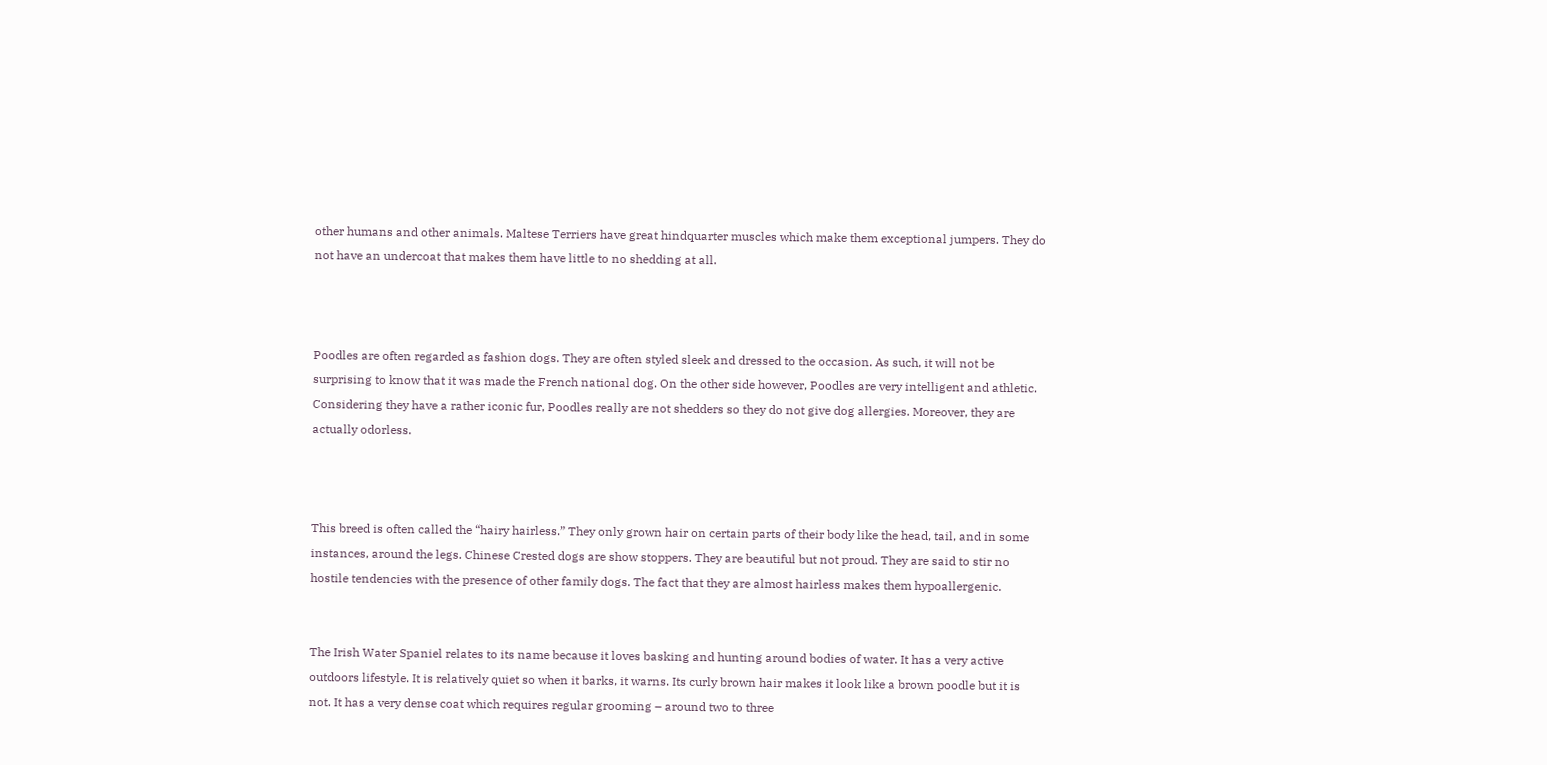other humans and other animals. Maltese Terriers have great hindquarter muscles which make them exceptional jumpers. They do not have an undercoat that makes them have little to no shedding at all.



Poodles are often regarded as fashion dogs. They are often styled sleek and dressed to the occasion. As such, it will not be surprising to know that it was made the French national dog. On the other side however, Poodles are very intelligent and athletic. Considering they have a rather iconic fur, Poodles really are not shedders so they do not give dog allergies. Moreover, they are actually odorless.



This breed is often called the “hairy hairless.” They only grown hair on certain parts of their body like the head, tail, and in some instances, around the legs. Chinese Crested dogs are show stoppers. They are beautiful but not proud. They are said to stir no hostile tendencies with the presence of other family dogs. The fact that they are almost hairless makes them hypoallergenic.


The Irish Water Spaniel relates to its name because it loves basking and hunting around bodies of water. It has a very active outdoors lifestyle. It is relatively quiet so when it barks, it warns. Its curly brown hair makes it look like a brown poodle but it is not. It has a very dense coat which requires regular grooming – around two to three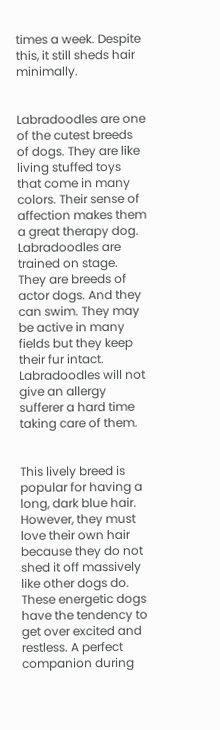times a week. Despite this, it still sheds hair minimally.


Labradoodles are one of the cutest breeds of dogs. They are like living stuffed toys that come in many colors. Their sense of affection makes them a great therapy dog. Labradoodles are trained on stage. They are breeds of actor dogs. And they can swim. They may be active in many fields but they keep their fur intact. Labradoodles will not give an allergy sufferer a hard time taking care of them.


This lively breed is popular for having a long, dark blue hair. However, they must love their own hair because they do not shed it off massively like other dogs do. These energetic dogs have the tendency to get over excited and restless. A perfect companion during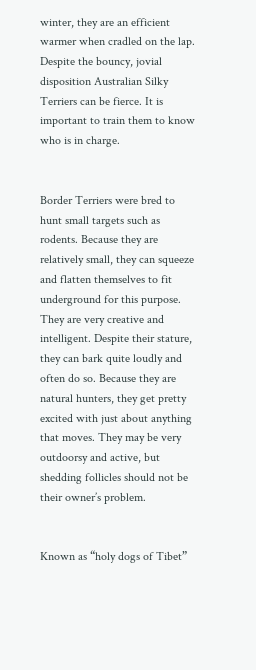winter, they are an efficient warmer when cradled on the lap. Despite the bouncy, jovial disposition Australian Silky Terriers can be fierce. It is important to train them to know who is in charge.


Border Terriers were bred to hunt small targets such as rodents. Because they are relatively small, they can squeeze and flatten themselves to fit underground for this purpose. They are very creative and intelligent. Despite their stature, they can bark quite loudly and often do so. Because they are natural hunters, they get pretty excited with just about anything that moves. They may be very outdoorsy and active, but shedding follicles should not be their owner’s problem.


Known as “holy dogs of Tibet”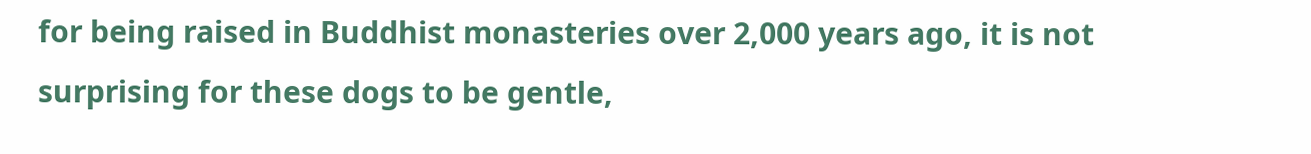for being raised in Buddhist monasteries over 2,000 years ago, it is not surprising for these dogs to be gentle,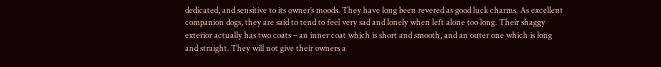dedicated, and sensitive to its owner’s moods. They have long been revered as good luck charms. As excellent companion dogs, they are said to tend to feel very sad and lonely when left alone too long. Their shaggy exterior actually has two coats – an inner coat which is short and smooth, and an outer one which is long and straight. They will not give their owners a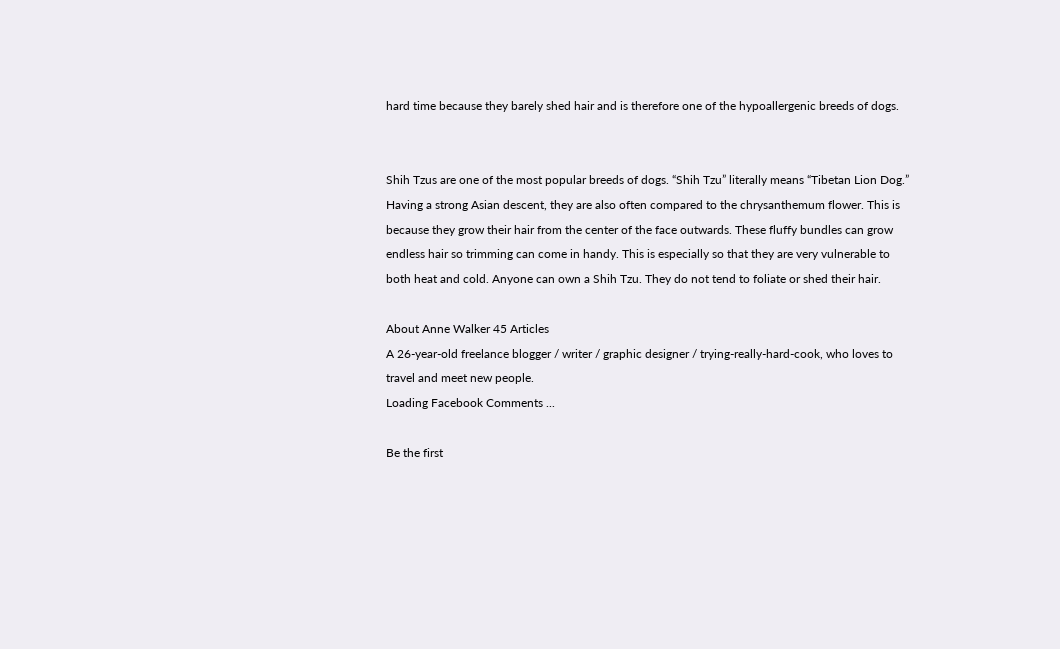hard time because they barely shed hair and is therefore one of the hypoallergenic breeds of dogs.


Shih Tzus are one of the most popular breeds of dogs. “Shih Tzu” literally means “Tibetan Lion Dog.” Having a strong Asian descent, they are also often compared to the chrysanthemum flower. This is because they grow their hair from the center of the face outwards. These fluffy bundles can grow endless hair so trimming can come in handy. This is especially so that they are very vulnerable to both heat and cold. Anyone can own a Shih Tzu. They do not tend to foliate or shed their hair.

About Anne Walker 45 Articles
A 26-year-old freelance blogger / writer / graphic designer / trying-really-hard-cook, who loves to travel and meet new people.
Loading Facebook Comments ...

Be the first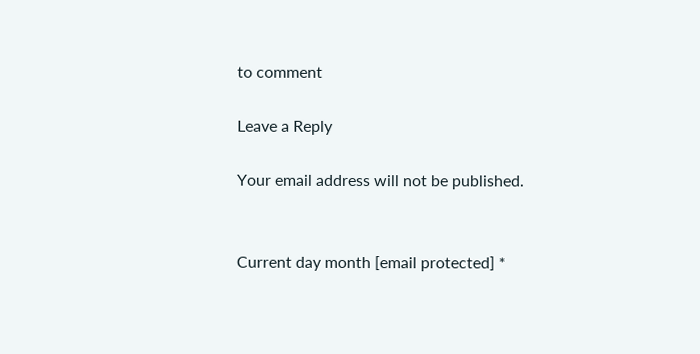to comment

Leave a Reply

Your email address will not be published.


Current day month [email protected] *